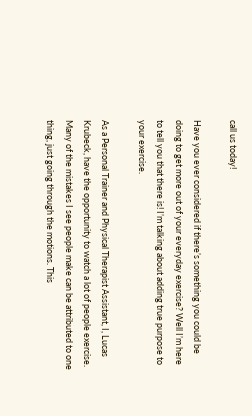call us today!

Have you ever considered if there’s something you could be doing to get more out of your everyday exercise? Well I’m here to tell you that there is! I’m talking about adding true purpose to your exercise.

As a Personal Trainer and Physical Therapist Assistant, I, Lucas Krubeck, have the opportunity to watch a lot of people exercise. Many of the mistakes I see people make can be attributed to one thing, just going through the motions. This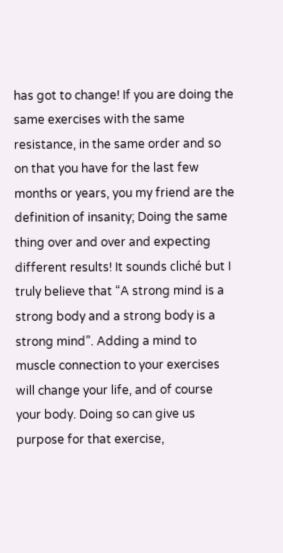has got to change! If you are doing the same exercises with the same resistance, in the same order and so on that you have for the last few months or years, you my friend are the definition of insanity; Doing the same thing over and over and expecting different results! It sounds cliché but I truly believe that “A strong mind is a strong body and a strong body is a strong mind”. Adding a mind to muscle connection to your exercises will change your life, and of course your body. Doing so can give us purpose for that exercise,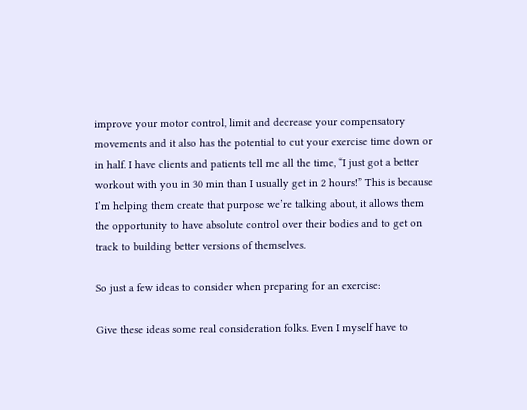improve your motor control, limit and decrease your compensatory movements and it also has the potential to cut your exercise time down or in half. I have clients and patients tell me all the time, “I just got a better workout with you in 30 min than I usually get in 2 hours!” This is because I’m helping them create that purpose we’re talking about, it allows them the opportunity to have absolute control over their bodies and to get on track to building better versions of themselves.

So just a few ideas to consider when preparing for an exercise:

Give these ideas some real consideration folks. Even I myself have to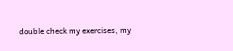double check my exercises, my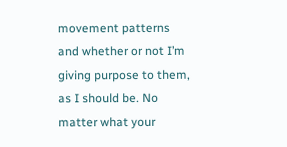movement patterns and whether or not I’m giving purpose to them, as I should be. No matter what your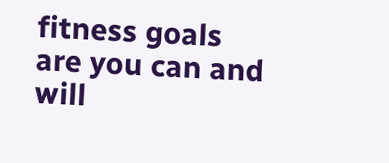fitness goals are you can and will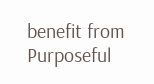benefit from Purposeful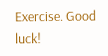Exercise. Good luck!